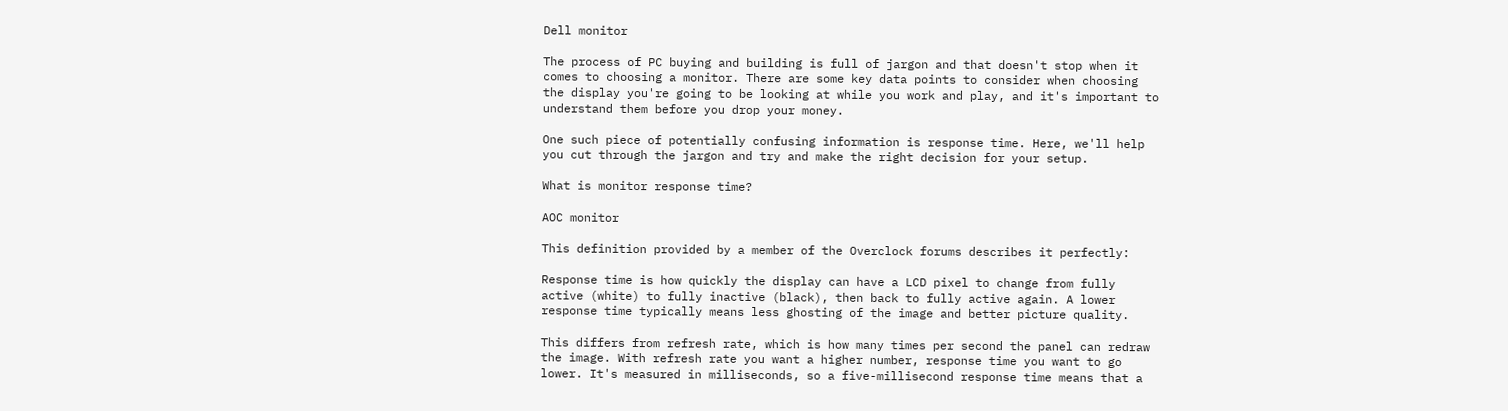Dell monitor

The process of PC buying and building is full of jargon and that doesn't stop when it comes to choosing a monitor. There are some key data points to consider when choosing the display you're going to be looking at while you work and play, and it's important to understand them before you drop your money.

One such piece of potentially confusing information is response time. Here, we'll help you cut through the jargon and try and make the right decision for your setup.

What is monitor response time?

AOC monitor

This definition provided by a member of the Overclock forums describes it perfectly:

Response time is how quickly the display can have a LCD pixel to change from fully active (white) to fully inactive (black), then back to fully active again. A lower response time typically means less ghosting of the image and better picture quality.

This differs from refresh rate, which is how many times per second the panel can redraw the image. With refresh rate you want a higher number, response time you want to go lower. It's measured in milliseconds, so a five-millisecond response time means that a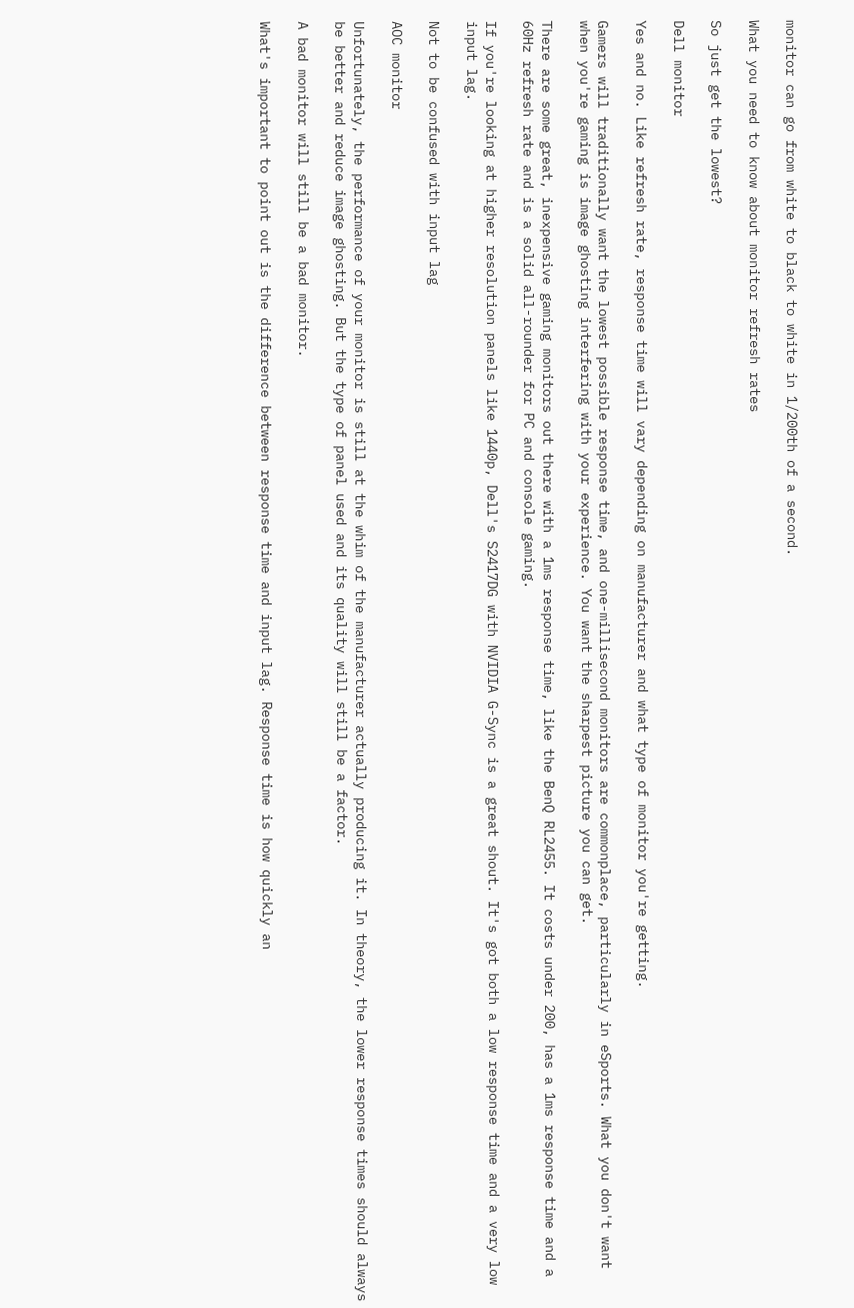monitor can go from white to black to white in 1/200th of a second.

What you need to know about monitor refresh rates

So just get the lowest?

Dell monitor

Yes and no. Like refresh rate, response time will vary depending on manufacturer and what type of monitor you're getting.

Gamers will traditionally want the lowest possible response time, and one-millisecond monitors are commonplace, particularly in eSports. What you don't want when you're gaming is image ghosting interfering with your experience. You want the sharpest picture you can get.

There are some great, inexpensive gaming monitors out there with a 1ms response time, like the BenQ RL2455. It costs under 200, has a 1ms response time and a 60Hz refresh rate and is a solid all-rounder for PC and console gaming.

If you're looking at higher resolution panels like 1440p, Dell's S2417DG with NVIDIA G-Sync is a great shout. It's got both a low response time and a very low input lag.

Not to be confused with input lag

AOC monitor

Unfortunately, the performance of your monitor is still at the whim of the manufacturer actually producing it. In theory, the lower response times should always be better and reduce image ghosting. But the type of panel used and its quality will still be a factor.

A bad monitor will still be a bad monitor.

What's important to point out is the difference between response time and input lag. Response time is how quickly an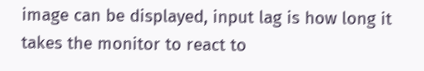image can be displayed, input lag is how long it takes the monitor to react to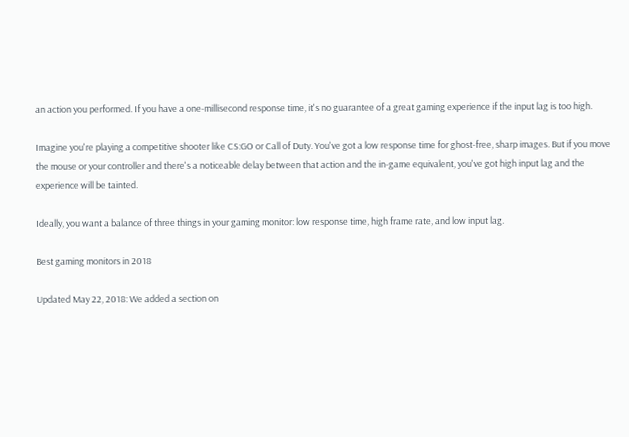an action you performed. If you have a one-millisecond response time, it's no guarantee of a great gaming experience if the input lag is too high.

Imagine you're playing a competitive shooter like CS:GO or Call of Duty. You've got a low response time for ghost-free, sharp images. But if you move the mouse or your controller and there's a noticeable delay between that action and the in-game equivalent, you've got high input lag and the experience will be tainted.

Ideally, you want a balance of three things in your gaming monitor: low response time, high frame rate, and low input lag.

Best gaming monitors in 2018

Updated May 22, 2018: We added a section on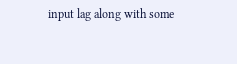input lag along with some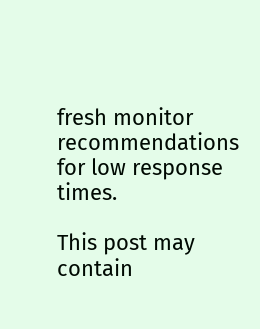fresh monitor recommendations for low response times.

This post may contain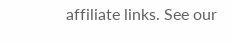affiliate links. See our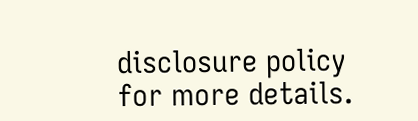disclosure policy for more details.